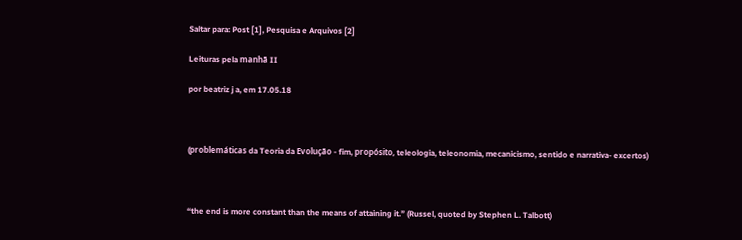Saltar para: Post [1], Pesquisa e Arquivos [2]

Leituras pela manhã II

por beatriz j a, em 17.05.18



(problemáticas da Teoria da Evolução - fim, propósito, teleologia, teleonomia, mecanicismo, sentido e narrativa- excertos)



“the end is more constant than the means of attaining it.” (Russel, quoted by Stephen L. Talbott)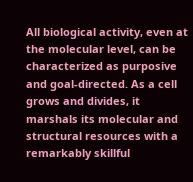All biological activity, even at the molecular level, can be characterized as purposive and goal-directed. As a cell grows and divides, it marshals its molecular and structural resources with a remarkably skillful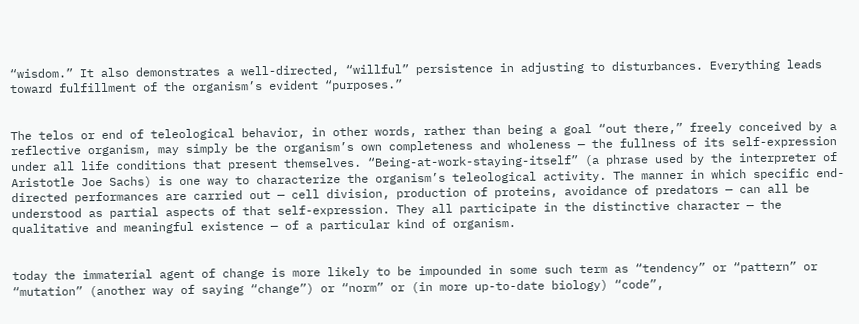“wisdom.” It also demonstrates a well-directed, “willful” persistence in adjusting to disturbances. Everything leads toward fulfillment of the organism’s evident “purposes.”


The telos or end of teleological behavior, in other words, rather than being a goal “out there,” freely conceived by a reflective organism, may simply be the organism’s own completeness and wholeness — the fullness of its self-expression under all life conditions that present themselves. “Being-at-work-staying-itself” (a phrase used by the interpreter of Aristotle Joe Sachs) is one way to characterize the organism’s teleological activity. The manner in which specific end-directed performances are carried out — cell division, production of proteins, avoidance of predators — can all be understood as partial aspects of that self-expression. They all participate in the distinctive character — the qualitative and meaningful existence — of a particular kind of organism.


today the immaterial agent of change is more likely to be impounded in some such term as “tendency” or “pattern” or “mutation” (another way of saying “change”) or “norm” or (in more up-to-date biology) “code”,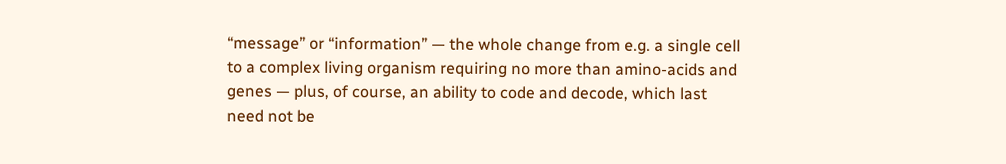“message” or “information” — the whole change from e.g. a single cell to a complex living organism requiring no more than amino-acids and genes — plus, of course, an ability to code and decode, which last need not be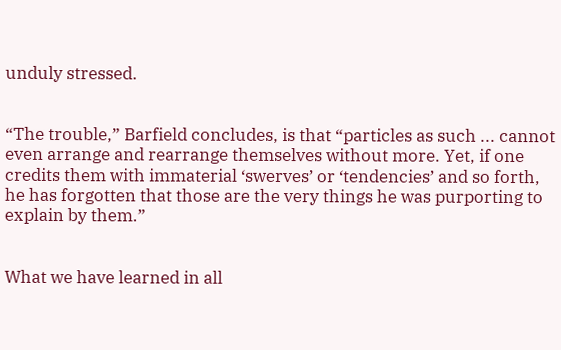unduly stressed.


“The trouble,” Barfield concludes, is that “particles as such ... cannot even arrange and rearrange themselves without more. Yet, if one credits them with immaterial ‘swerves’ or ‘tendencies’ and so forth, he has forgotten that those are the very things he was purporting to explain by them.”


What we have learned in all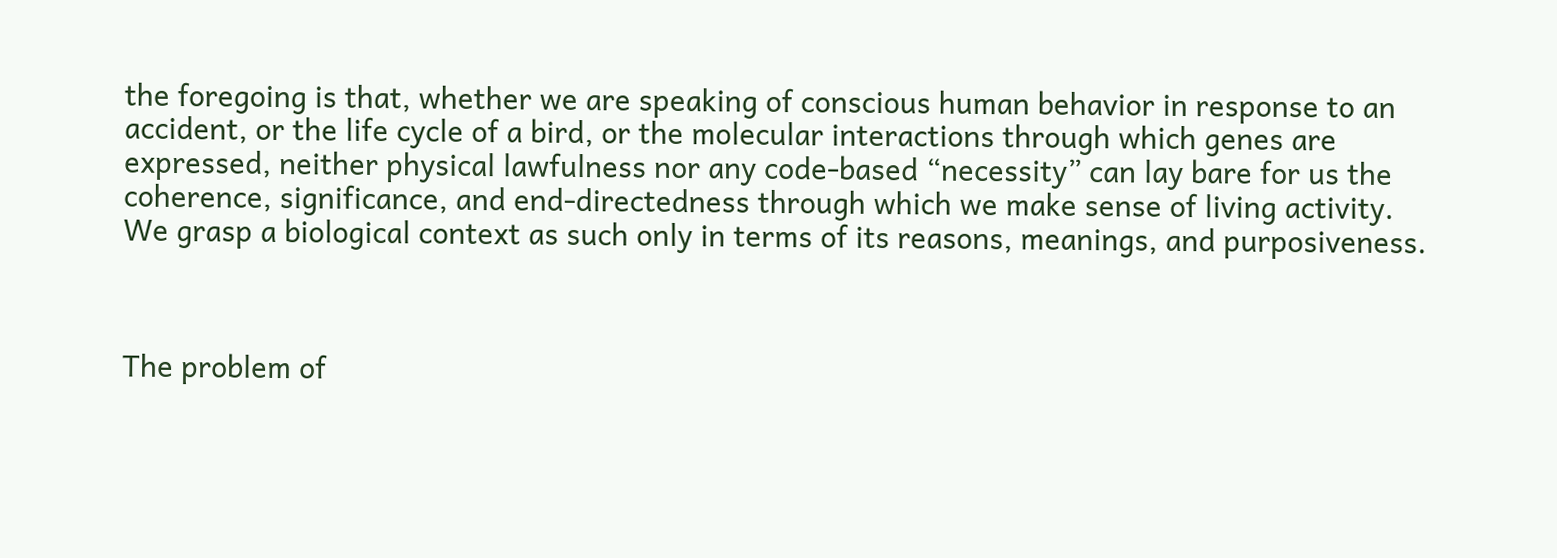the foregoing is that, whether we are speaking of conscious human behavior in response to an accident, or the life cycle of a bird, or the molecular interactions through which genes are expressed, neither physical lawfulness nor any code-based “necessity” can lay bare for us the coherence, significance, and end-directedness through which we make sense of living activity. We grasp a biological context as such only in terms of its reasons, meanings, and purposiveness.



The problem of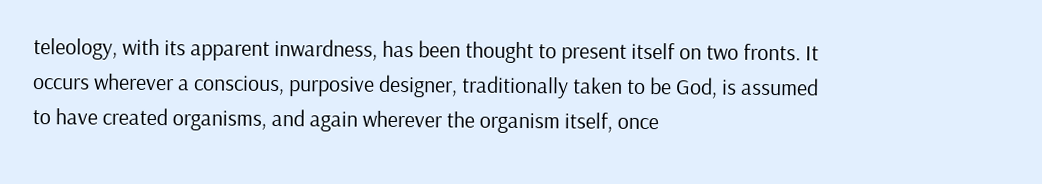teleology, with its apparent inwardness, has been thought to present itself on two fronts. It occurs wherever a conscious, purposive designer, traditionally taken to be God, is assumed to have created organisms, and again wherever the organism itself, once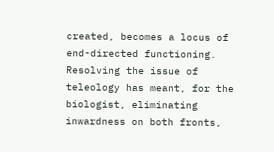created, becomes a locus of end-directed functioning. Resolving the issue of teleology has meant, for the biologist, eliminating inwardness on both fronts,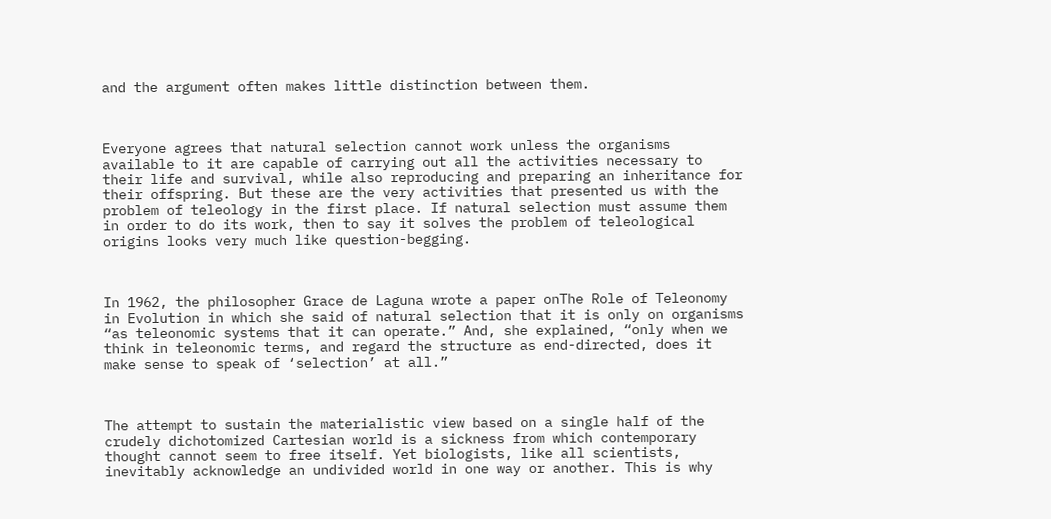and the argument often makes little distinction between them.



Everyone agrees that natural selection cannot work unless the organisms available to it are capable of carrying out all the activities necessary to their life and survival, while also reproducing and preparing an inheritance for their offspring. But these are the very activities that presented us with the problem of teleology in the first place. If natural selection must assume them in order to do its work, then to say it solves the problem of teleological origins looks very much like question-begging.



In 1962, the philosopher Grace de Laguna wrote a paper onThe Role of Teleonomy in Evolution in which she said of natural selection that it is only on organisms “as teleonomic systems that it can operate.” And, she explained, “only when we think in teleonomic terms, and regard the structure as end-directed, does it make sense to speak of ‘selection’ at all.”



The attempt to sustain the materialistic view based on a single half of the crudely dichotomized Cartesian world is a sickness from which contemporary thought cannot seem to free itself. Yet biologists, like all scientists, inevitably acknowledge an undivided world in one way or another. This is why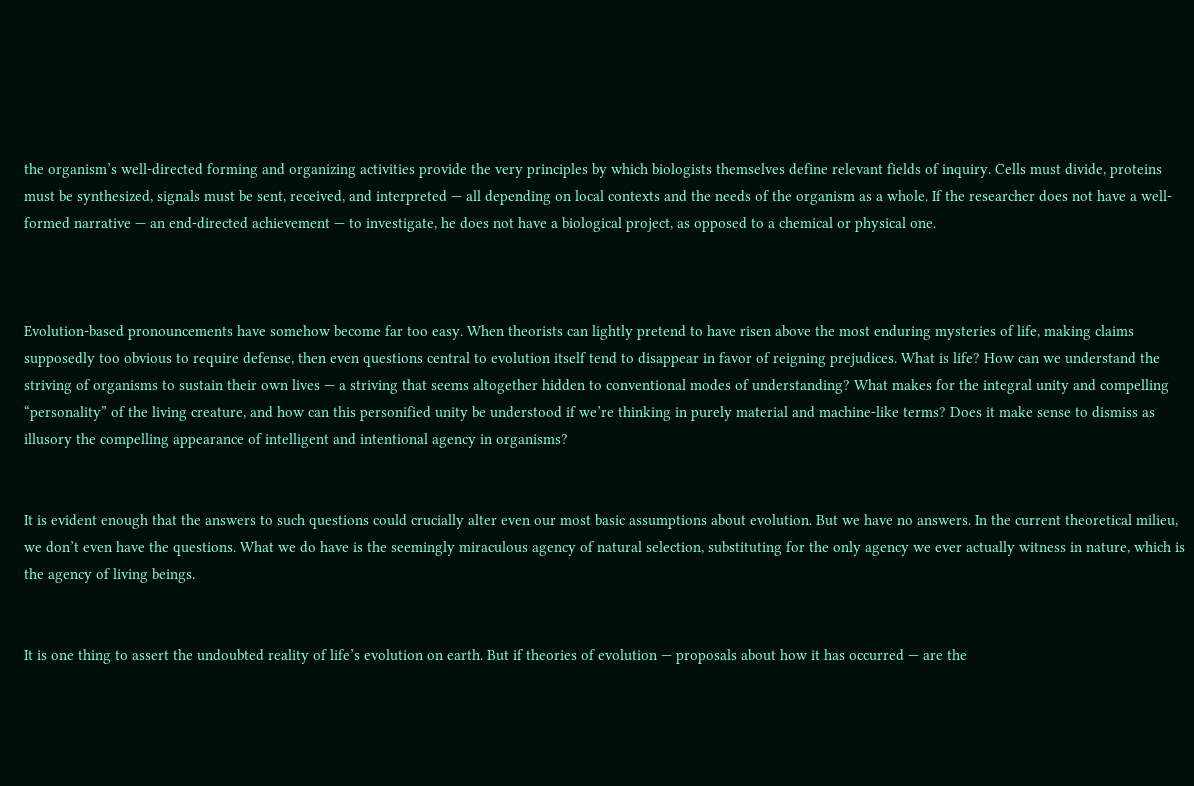the organism’s well-directed forming and organizing activities provide the very principles by which biologists themselves define relevant fields of inquiry. Cells must divide, proteins must be synthesized, signals must be sent, received, and interpreted — all depending on local contexts and the needs of the organism as a whole. If the researcher does not have a well-formed narrative — an end-directed achievement — to investigate, he does not have a biological project, as opposed to a chemical or physical one.



Evolution-based pronouncements have somehow become far too easy. When theorists can lightly pretend to have risen above the most enduring mysteries of life, making claims supposedly too obvious to require defense, then even questions central to evolution itself tend to disappear in favor of reigning prejudices. What is life? How can we understand the striving of organisms to sustain their own lives — a striving that seems altogether hidden to conventional modes of understanding? What makes for the integral unity and compelling “personality” of the living creature, and how can this personified unity be understood if we’re thinking in purely material and machine-like terms? Does it make sense to dismiss as illusory the compelling appearance of intelligent and intentional agency in organisms?


It is evident enough that the answers to such questions could crucially alter even our most basic assumptions about evolution. But we have no answers. In the current theoretical milieu, we don’t even have the questions. What we do have is the seemingly miraculous agency of natural selection, substituting for the only agency we ever actually witness in nature, which is the agency of living beings.


It is one thing to assert the undoubted reality of life’s evolution on earth. But if theories of evolution — proposals about how it has occurred — are the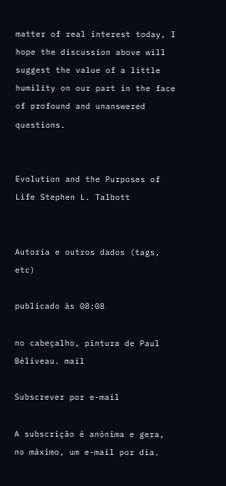matter of real interest today, I hope the discussion above will suggest the value of a little humility on our part in the face of profound and unanswered questions.


Evolution and the Purposes of Life Stephen L. Talbott


Autoria e outros dados (tags, etc)

publicado às 08:08

no cabeçalho, pintura de Paul Béliveau. mail

Subscrever por e-mail

A subscrição é anónima e gera, no máximo, um e-mail por dia.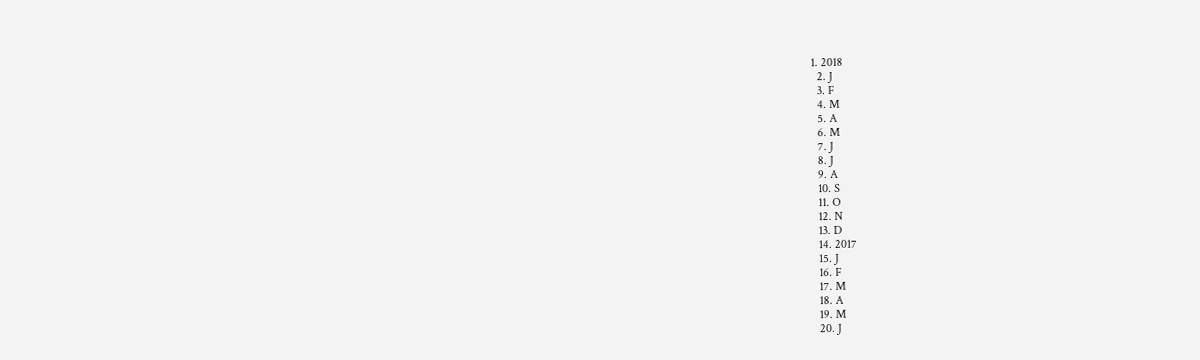1. 2018
  2. J
  3. F
  4. M
  5. A
  6. M
  7. J
  8. J
  9. A
  10. S
  11. O
  12. N
  13. D
  14. 2017
  15. J
  16. F
  17. M
  18. A
  19. M
  20. J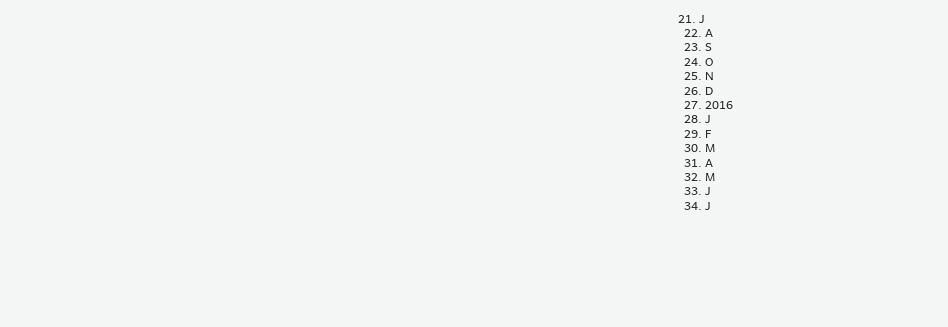21. J
  22. A
  23. S
  24. O
  25. N
  26. D
  27. 2016
  28. J
  29. F
  30. M
  31. A
  32. M
  33. J
  34. J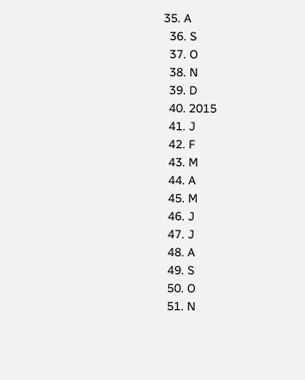35. A
  36. S
  37. O
  38. N
  39. D
  40. 2015
  41. J
  42. F
  43. M
  44. A
  45. M
  46. J
  47. J
  48. A
  49. S
  50. O
  51. N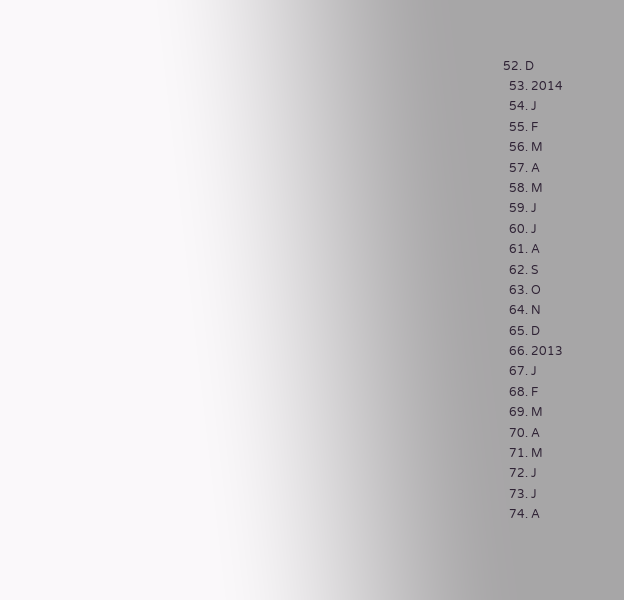52. D
  53. 2014
  54. J
  55. F
  56. M
  57. A
  58. M
  59. J
  60. J
  61. A
  62. S
  63. O
  64. N
  65. D
  66. 2013
  67. J
  68. F
  69. M
  70. A
  71. M
  72. J
  73. J
  74. A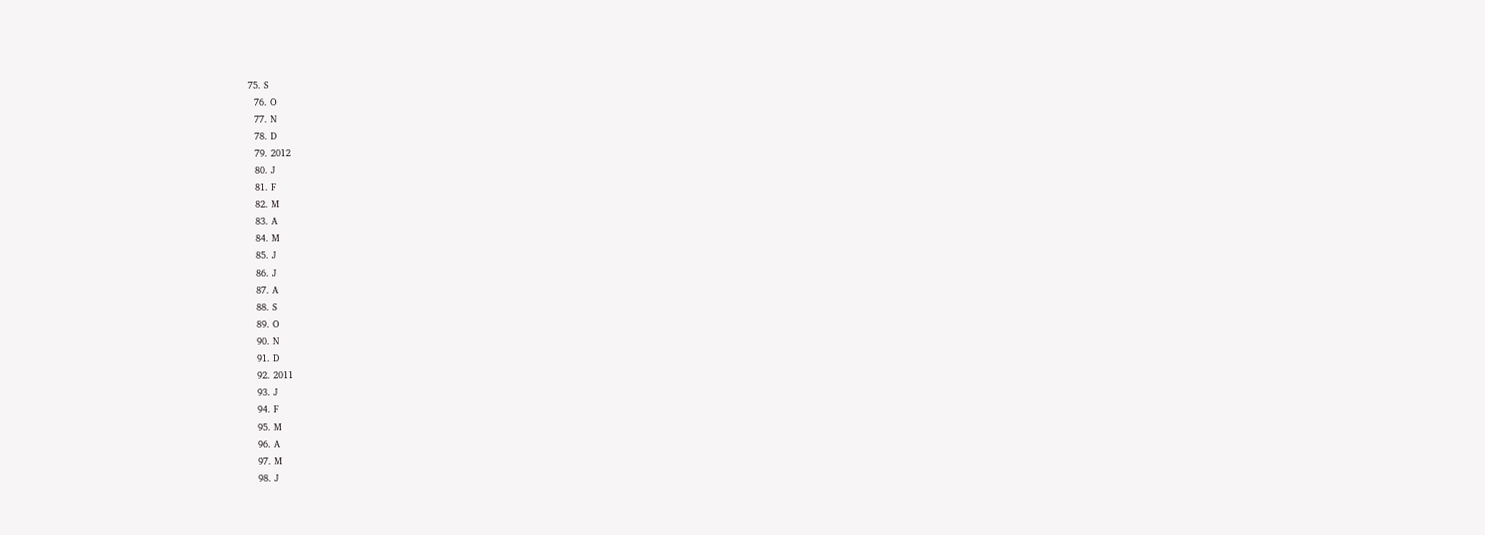75. S
  76. O
  77. N
  78. D
  79. 2012
  80. J
  81. F
  82. M
  83. A
  84. M
  85. J
  86. J
  87. A
  88. S
  89. O
  90. N
  91. D
  92. 2011
  93. J
  94. F
  95. M
  96. A
  97. M
  98. J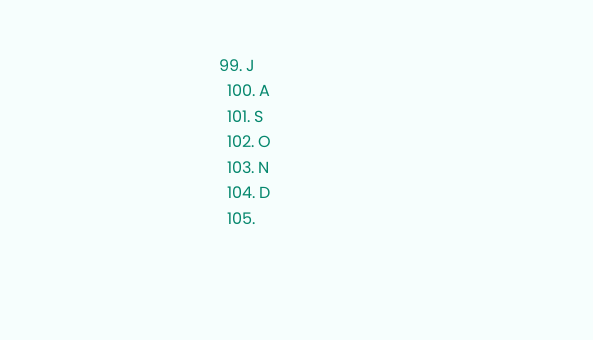99. J
  100. A
  101. S
  102. O
  103. N
  104. D
  105.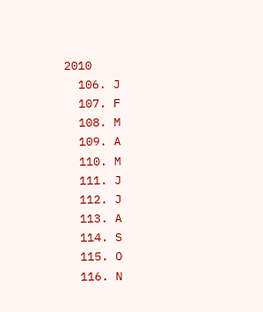2010
  106. J
  107. F
  108. M
  109. A
  110. M
  111. J
  112. J
  113. A
  114. S
  115. O
  116. N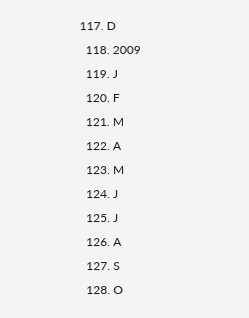117. D
  118. 2009
  119. J
  120. F
  121. M
  122. A
  123. M
  124. J
  125. J
  126. A
  127. S
  128. O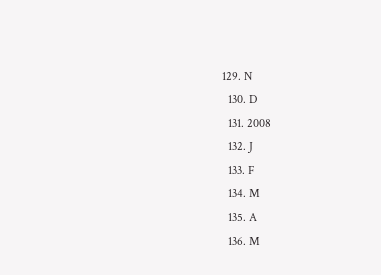129. N
  130. D
  131. 2008
  132. J
  133. F
  134. M
  135. A
  136. M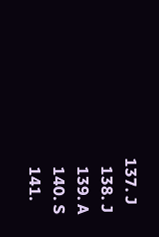137. J
  138. J
  139. A
  140. S
  141.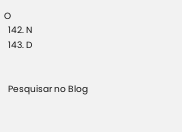O
  142. N
  143. D


  Pesquisar no Blog